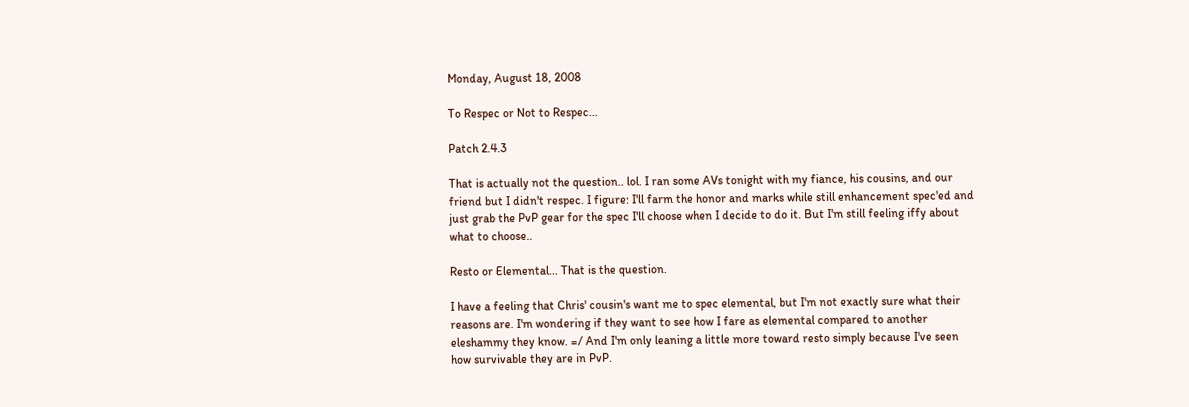Monday, August 18, 2008

To Respec or Not to Respec...

Patch 2.4.3

That is actually not the question.. lol. I ran some AVs tonight with my fiance, his cousins, and our friend but I didn't respec. I figure: I'll farm the honor and marks while still enhancement spec'ed and just grab the PvP gear for the spec I'll choose when I decide to do it. But I'm still feeling iffy about what to choose..

Resto or Elemental... That is the question.

I have a feeling that Chris' cousin's want me to spec elemental, but I'm not exactly sure what their reasons are. I'm wondering if they want to see how I fare as elemental compared to another eleshammy they know. =/ And I'm only leaning a little more toward resto simply because I've seen how survivable they are in PvP.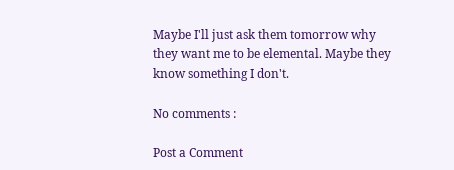Maybe I'll just ask them tomorrow why they want me to be elemental. Maybe they know something I don't.

No comments :

Post a Comment